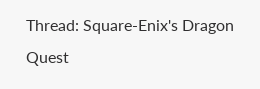Thread: Square-Enix's Dragon Quest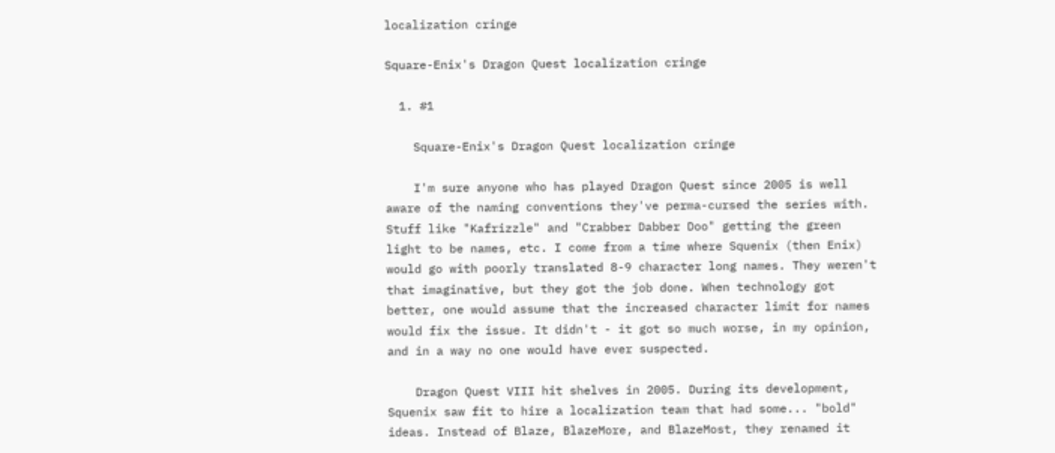localization cringe

Square-Enix's Dragon Quest localization cringe

  1. #1

    Square-Enix's Dragon Quest localization cringe

    I'm sure anyone who has played Dragon Quest since 2005 is well aware of the naming conventions they've perma-cursed the series with. Stuff like "Kafrizzle" and "Crabber Dabber Doo" getting the green light to be names, etc. I come from a time where Squenix (then Enix) would go with poorly translated 8-9 character long names. They weren't that imaginative, but they got the job done. When technology got better, one would assume that the increased character limit for names would fix the issue. It didn't - it got so much worse, in my opinion, and in a way no one would have ever suspected.

    Dragon Quest VIII hit shelves in 2005. During its development, Squenix saw fit to hire a localization team that had some... "bold" ideas. Instead of Blaze, BlazeMore, and BlazeMost, they renamed it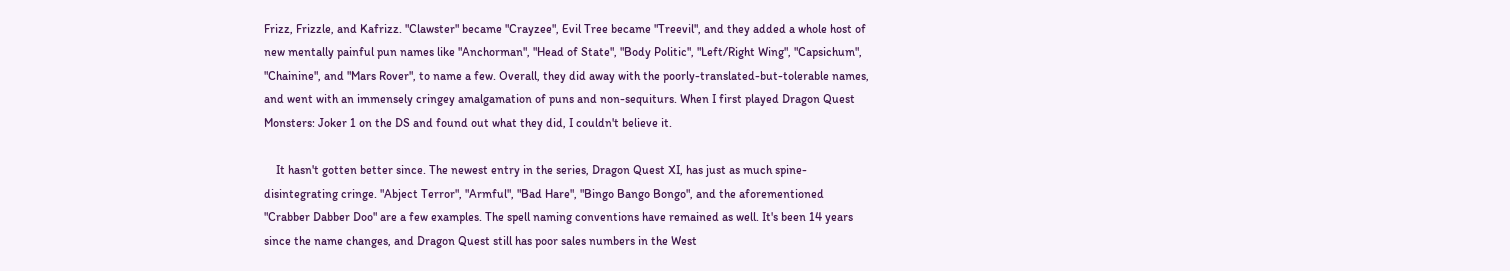Frizz, Frizzle, and Kafrizz. "Clawster" became "Crayzee", Evil Tree became "Treevil", and they added a whole host of new mentally painful pun names like "Anchorman", "Head of State", "Body Politic", "Left/Right Wing", "Capsichum", "Chainine", and "Mars Rover", to name a few. Overall, they did away with the poorly-translated-but-tolerable names, and went with an immensely cringey amalgamation of puns and non-sequiturs. When I first played Dragon Quest Monsters: Joker 1 on the DS and found out what they did, I couldn't believe it.

    It hasn't gotten better since. The newest entry in the series, Dragon Quest XI, has just as much spine-disintegrating cringe. "Abject Terror", "Armful", "Bad Hare", "Bingo Bango Bongo", and the aforementioned "Crabber Dabber Doo" are a few examples. The spell naming conventions have remained as well. It's been 14 years since the name changes, and Dragon Quest still has poor sales numbers in the West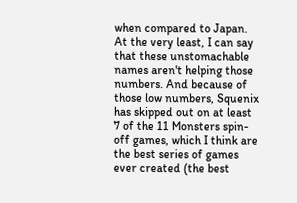when compared to Japan. At the very least, I can say that these unstomachable names aren't helping those numbers. And because of those low numbers, Squenix has skipped out on at least 7 of the 11 Monsters spin-off games, which I think are the best series of games ever created (the best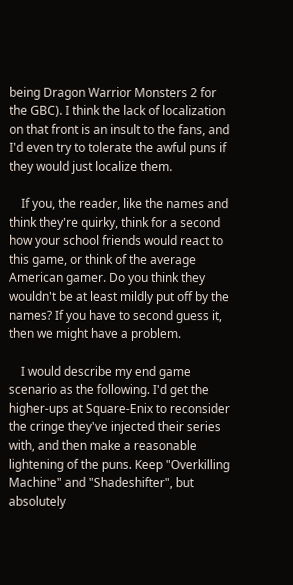being Dragon Warrior Monsters 2 for the GBC). I think the lack of localization on that front is an insult to the fans, and I'd even try to tolerate the awful puns if they would just localize them.

    If you, the reader, like the names and think they're quirky, think for a second how your school friends would react to this game, or think of the average American gamer. Do you think they wouldn't be at least mildly put off by the names? If you have to second guess it, then we might have a problem.

    I would describe my end game scenario as the following. I'd get the higher-ups at Square-Enix to reconsider the cringe they've injected their series with, and then make a reasonable lightening of the puns. Keep "Overkilling Machine" and "Shadeshifter", but absolutely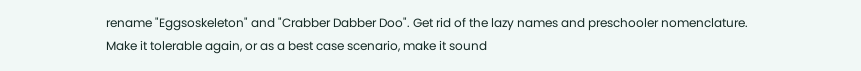rename "Eggsoskeleton" and "Crabber Dabber Doo". Get rid of the lazy names and preschooler nomenclature. Make it tolerable again, or as a best case scenario, make it sound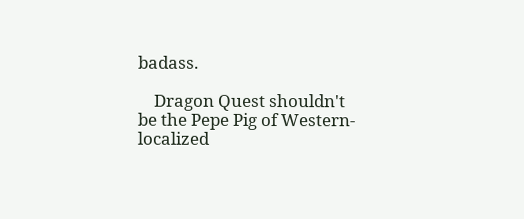badass.

    Dragon Quest shouldn't be the Pepe Pig of Western-localized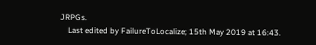JRPGs.
    Last edited by FailureToLocalize; 15th May 2019 at 16:43.